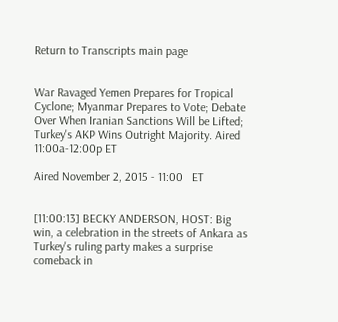Return to Transcripts main page


War Ravaged Yemen Prepares for Tropical Cyclone; Myanmar Prepares to Vote; Debate Over When Iranian Sanctions Will be Lifted; Turkey's AKP Wins Outright Majority. Aired 11:00a-12:00p ET

Aired November 2, 2015 - 11:00   ET


[11:00:13] BECKY ANDERSON, HOST: Big win, a celebration in the streets of Ankara as Turkey's ruling party makes a surprise comeback in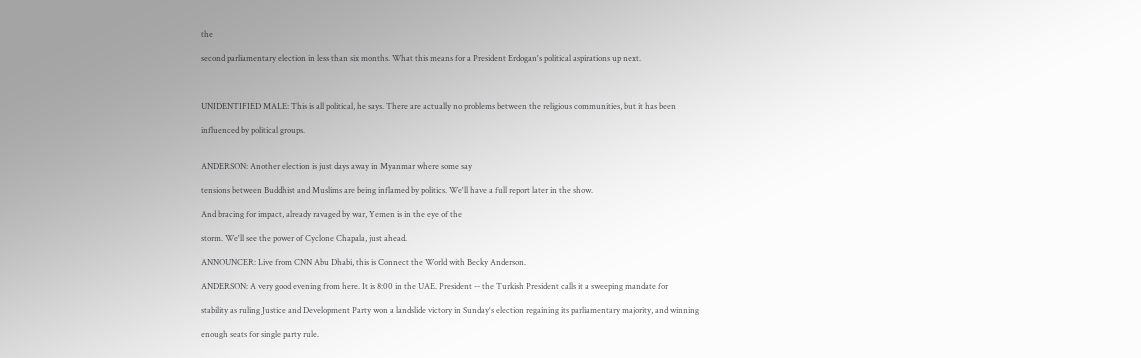the

second parliamentary election in less than six months. What this means for a President Erdogan's political aspirations up next.



UNIDENTIFIED MALE: This is all political, he says. There are actually no problems between the religious communities, but it has been

influenced by political groups.


ANDERSON: Another election is just days away in Myanmar where some say

tensions between Buddhist and Muslims are being inflamed by politics. We'll have a full report later in the show.

And bracing for impact, already ravaged by war, Yemen is in the eye of the

storm. We'll see the power of Cyclone Chapala, just ahead.

ANNOUNCER: Live from CNN Abu Dhabi, this is Connect the World with Becky Anderson.

ANDERSON: A very good evening from here. It is 8:00 in the UAE. President -- the Turkish President calls it a sweeping mandate for

stability as ruling Justice and Development Party won a landslide victory in Sunday's election regaining its parliamentary majority, and winning

enough seats for single party rule.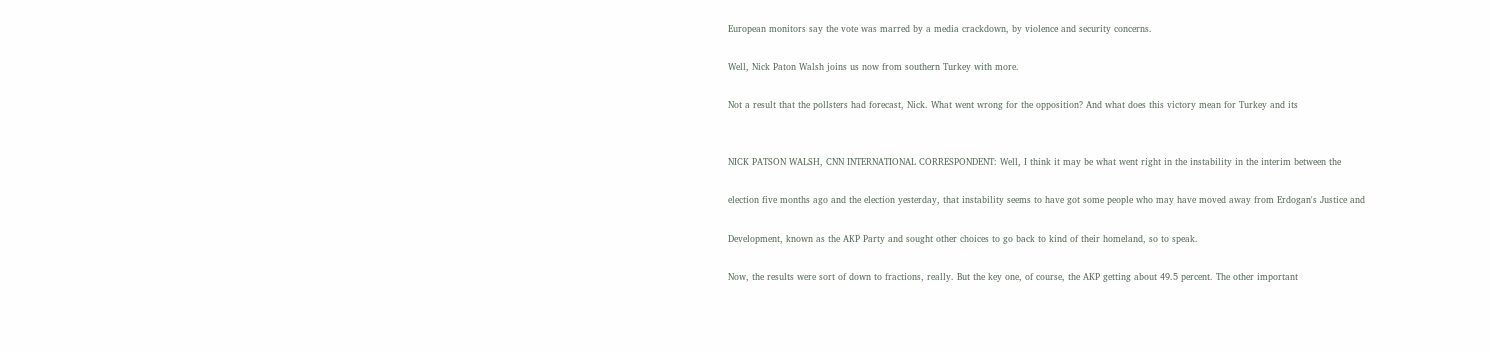European monitors say the vote was marred by a media crackdown, by violence and security concerns.

Well, Nick Paton Walsh joins us now from southern Turkey with more.

Not a result that the pollsters had forecast, Nick. What went wrong for the opposition? And what does this victory mean for Turkey and its


NICK PATSON WALSH, CNN INTERNATIONAL CORRESPONDENT: Well, I think it may be what went right in the instability in the interim between the

election five months ago and the election yesterday, that instability seems to have got some people who may have moved away from Erdogan's Justice and

Development, known as the AKP Party and sought other choices to go back to kind of their homeland, so to speak.

Now, the results were sort of down to fractions, really. But the key one, of course, the AKP getting about 49.5 percent. The other important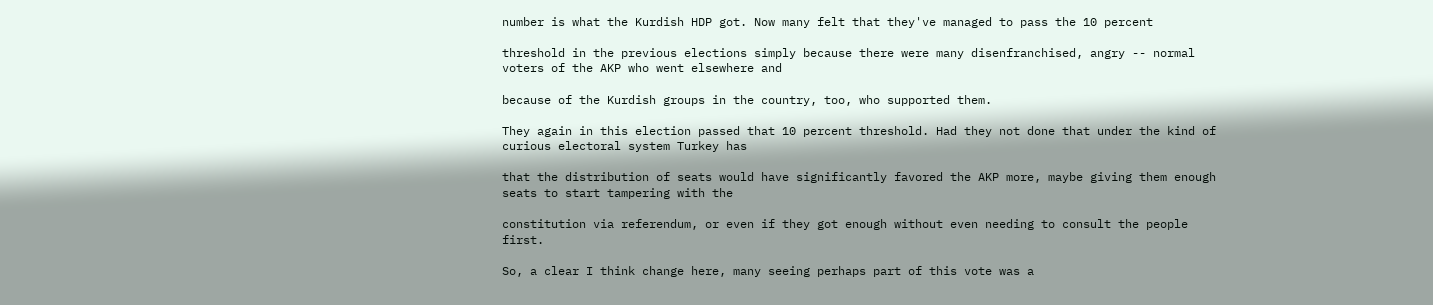number is what the Kurdish HDP got. Now many felt that they've managed to pass the 10 percent

threshold in the previous elections simply because there were many disenfranchised, angry -- normal voters of the AKP who went elsewhere and

because of the Kurdish groups in the country, too, who supported them.

They again in this election passed that 10 percent threshold. Had they not done that under the kind of curious electoral system Turkey has

that the distribution of seats would have significantly favored the AKP more, maybe giving them enough seats to start tampering with the

constitution via referendum, or even if they got enough without even needing to consult the people first.

So, a clear I think change here, many seeing perhaps part of this vote was a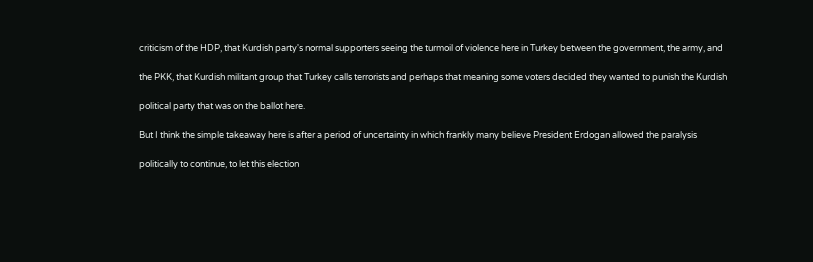criticism of the HDP, that Kurdish party's normal supporters seeing the turmoil of violence here in Turkey between the government, the army, and

the PKK, that Kurdish militant group that Turkey calls terrorists and perhaps that meaning some voters decided they wanted to punish the Kurdish

political party that was on the ballot here.

But I think the simple takeaway here is after a period of uncertainty in which frankly many believe President Erdogan allowed the paralysis

politically to continue, to let this election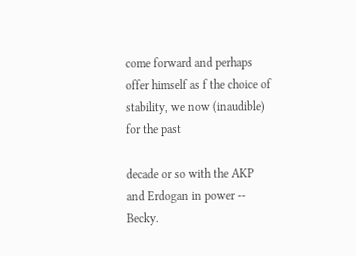come forward and perhaps offer himself as f the choice of stability, we now (inaudible) for the past

decade or so with the AKP and Erdogan in power -- Becky.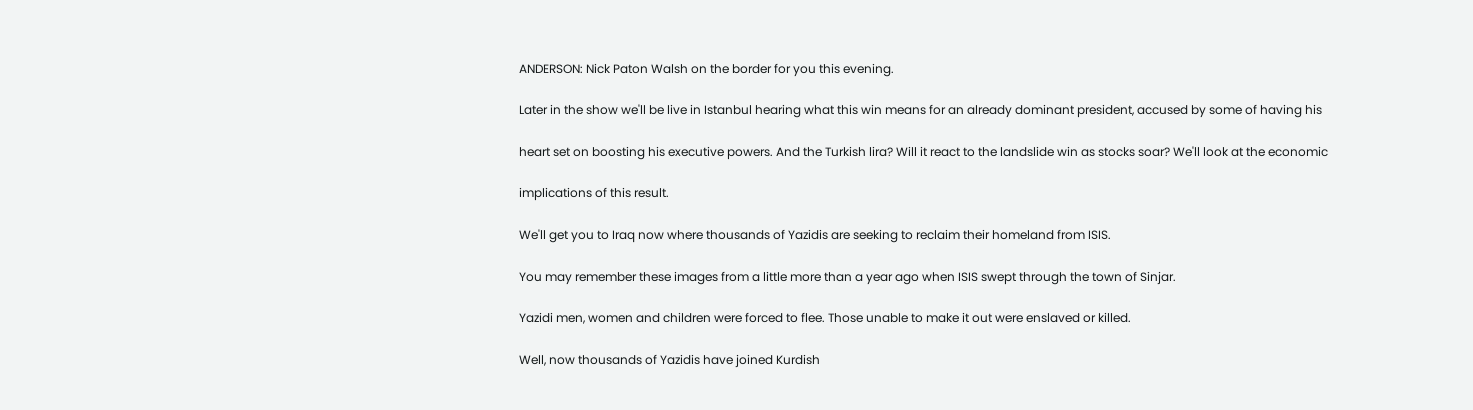ANDERSON: Nick Paton Walsh on the border for you this evening.

Later in the show we'll be live in Istanbul hearing what this win means for an already dominant president, accused by some of having his

heart set on boosting his executive powers. And the Turkish lira? Will it react to the landslide win as stocks soar? We'll look at the economic

implications of this result.

We'll get you to Iraq now where thousands of Yazidis are seeking to reclaim their homeland from ISIS.

You may remember these images from a little more than a year ago when ISIS swept through the town of Sinjar.

Yazidi men, women and children were forced to flee. Those unable to make it out were enslaved or killed.

Well, now thousands of Yazidis have joined Kurdish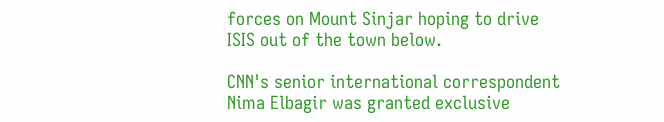forces on Mount Sinjar hoping to drive ISIS out of the town below.

CNN's senior international correspondent Nima Elbagir was granted exclusive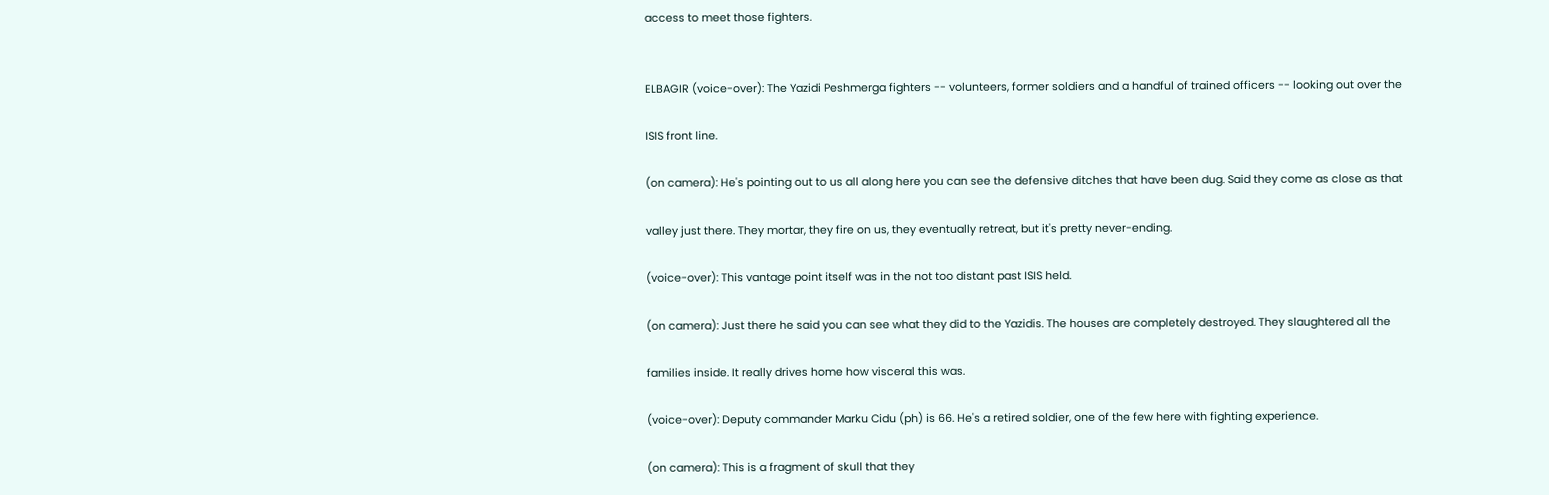access to meet those fighters.


ELBAGIR (voice-over): The Yazidi Peshmerga fighters -- volunteers, former soldiers and a handful of trained officers -- looking out over the

ISIS front line.

(on camera): He's pointing out to us all along here you can see the defensive ditches that have been dug. Said they come as close as that

valley just there. They mortar, they fire on us, they eventually retreat, but it's pretty never-ending.

(voice-over): This vantage point itself was in the not too distant past ISIS held.

(on camera): Just there he said you can see what they did to the Yazidis. The houses are completely destroyed. They slaughtered all the

families inside. It really drives home how visceral this was.

(voice-over): Deputy commander Marku Cidu (ph) is 66. He's a retired soldier, one of the few here with fighting experience.

(on camera): This is a fragment of skull that they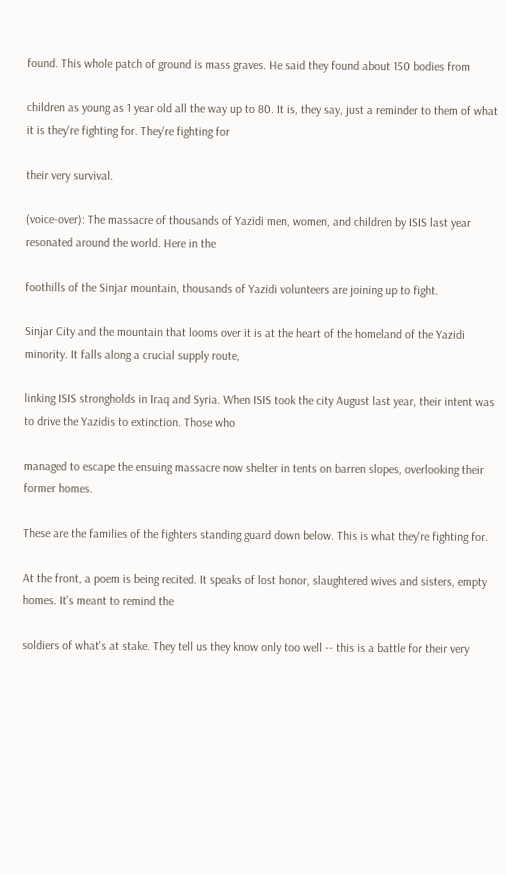found. This whole patch of ground is mass graves. He said they found about 150 bodies from

children as young as 1 year old all the way up to 80. It is, they say, just a reminder to them of what it is they're fighting for. They're fighting for

their very survival.

(voice-over): The massacre of thousands of Yazidi men, women, and children by ISIS last year resonated around the world. Here in the

foothills of the Sinjar mountain, thousands of Yazidi volunteers are joining up to fight.

Sinjar City and the mountain that looms over it is at the heart of the homeland of the Yazidi minority. It falls along a crucial supply route,

linking ISIS strongholds in Iraq and Syria. When ISIS took the city August last year, their intent was to drive the Yazidis to extinction. Those who

managed to escape the ensuing massacre now shelter in tents on barren slopes, overlooking their former homes.

These are the families of the fighters standing guard down below. This is what they're fighting for.

At the front, a poem is being recited. It speaks of lost honor, slaughtered wives and sisters, empty homes. It's meant to remind the

soldiers of what's at stake. They tell us they know only too well -- this is a battle for their very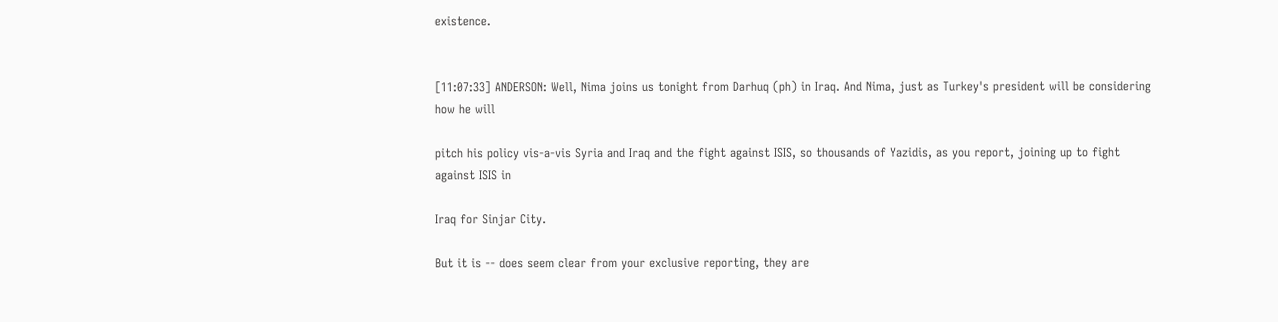existence.


[11:07:33] ANDERSON: Well, Nima joins us tonight from Darhuq (ph) in Iraq. And Nima, just as Turkey's president will be considering how he will

pitch his policy vis-a-vis Syria and Iraq and the fight against ISIS, so thousands of Yazidis, as you report, joining up to fight against ISIS in

Iraq for Sinjar City.

But it is -- does seem clear from your exclusive reporting, they are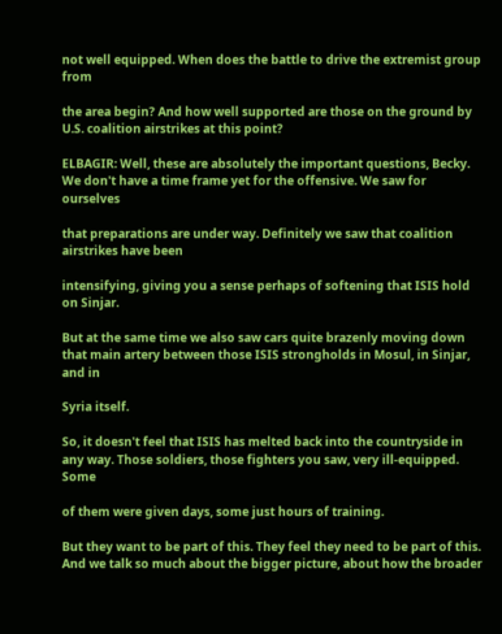not well equipped. When does the battle to drive the extremist group from

the area begin? And how well supported are those on the ground by U.S. coalition airstrikes at this point?

ELBAGIR: Well, these are absolutely the important questions, Becky. We don't have a time frame yet for the offensive. We saw for ourselves

that preparations are under way. Definitely we saw that coalition airstrikes have been

intensifying, giving you a sense perhaps of softening that ISIS hold on Sinjar.

But at the same time we also saw cars quite brazenly moving down that main artery between those ISIS strongholds in Mosul, in Sinjar, and in

Syria itself.

So, it doesn't feel that ISIS has melted back into the countryside in any way. Those soldiers, those fighters you saw, very ill-equipped. Some

of them were given days, some just hours of training.

But they want to be part of this. They feel they need to be part of this. And we talk so much about the bigger picture, about how the broader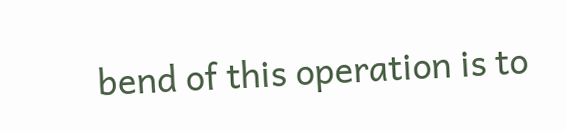bend of this operation is to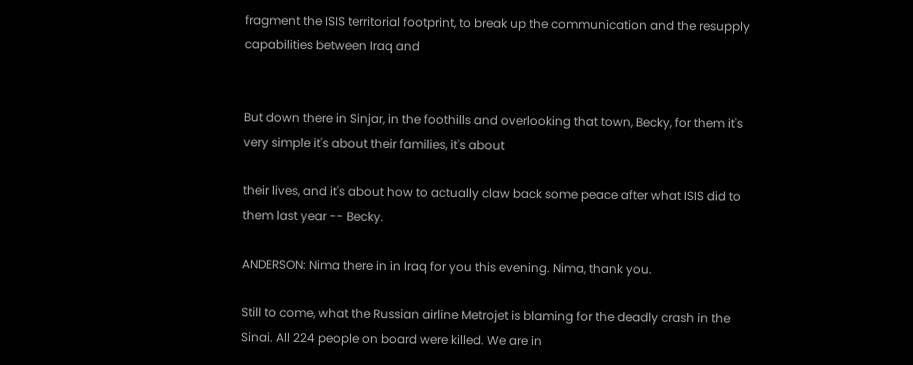fragment the ISIS territorial footprint, to break up the communication and the resupply capabilities between Iraq and


But down there in Sinjar, in the foothills and overlooking that town, Becky, for them it's very simple it's about their families, it's about

their lives, and it's about how to actually claw back some peace after what ISIS did to them last year -- Becky.

ANDERSON: Nima there in in Iraq for you this evening. Nima, thank you.

Still to come, what the Russian airline Metrojet is blaming for the deadly crash in the Sinai. All 224 people on board were killed. We are in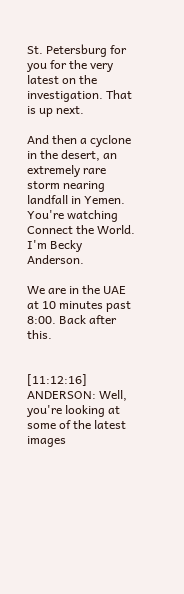St. Petersburg for you for the very latest on the investigation. That is up next.

And then a cyclone in the desert, an extremely rare storm nearing landfall in Yemen. You're watching Connect the World. I'm Becky Anderson.

We are in the UAE at 10 minutes past 8:00. Back after this.


[11:12:16] ANDERSON: Well, you're looking at some of the latest images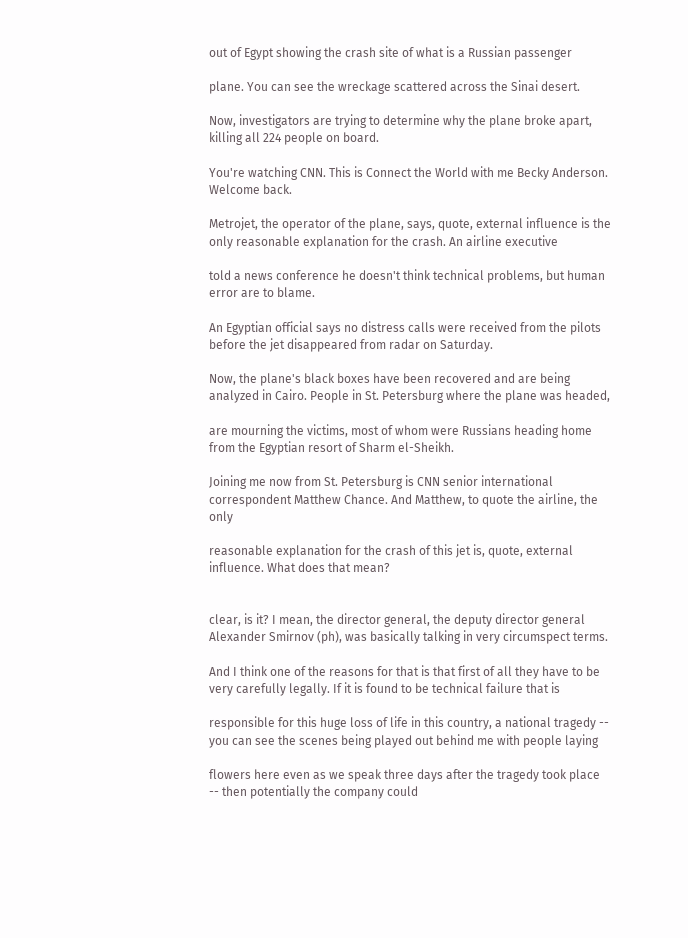out of Egypt showing the crash site of what is a Russian passenger

plane. You can see the wreckage scattered across the Sinai desert.

Now, investigators are trying to determine why the plane broke apart, killing all 224 people on board.

You're watching CNN. This is Connect the World with me Becky Anderson. Welcome back.

Metrojet, the operator of the plane, says, quote, external influence is the only reasonable explanation for the crash. An airline executive

told a news conference he doesn't think technical problems, but human error are to blame.

An Egyptian official says no distress calls were received from the pilots before the jet disappeared from radar on Saturday.

Now, the plane's black boxes have been recovered and are being analyzed in Cairo. People in St. Petersburg where the plane was headed,

are mourning the victims, most of whom were Russians heading home from the Egyptian resort of Sharm el-Sheikh.

Joining me now from St. Petersburg is CNN senior international correspondent Matthew Chance. And Matthew, to quote the airline, the only

reasonable explanation for the crash of this jet is, quote, external influence. What does that mean?


clear, is it? I mean, the director general, the deputy director general Alexander Smirnov (ph), was basically talking in very circumspect terms.

And I think one of the reasons for that is that first of all they have to be very carefully legally. If it is found to be technical failure that is

responsible for this huge loss of life in this country, a national tragedy -- you can see the scenes being played out behind me with people laying

flowers here even as we speak three days after the tragedy took place -- then potentially the company could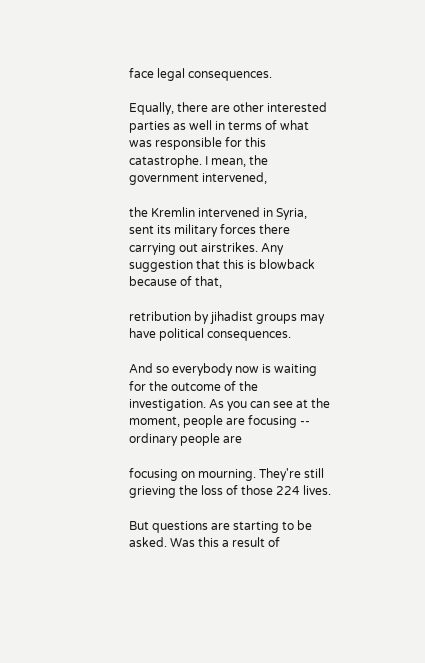face legal consequences.

Equally, there are other interested parties as well in terms of what was responsible for this catastrophe. I mean, the government intervened,

the Kremlin intervened in Syria, sent its military forces there carrying out airstrikes. Any suggestion that this is blowback because of that,

retribution by jihadist groups may have political consequences.

And so everybody now is waiting for the outcome of the investigation. As you can see at the moment, people are focusing -- ordinary people are

focusing on mourning. They're still grieving the loss of those 224 lives.

But questions are starting to be asked. Was this a result of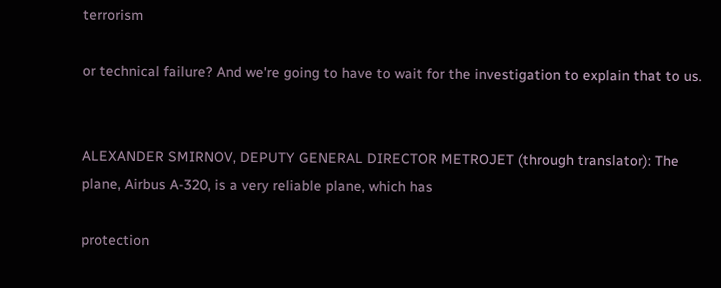terrorism

or technical failure? And we're going to have to wait for the investigation to explain that to us.


ALEXANDER SMIRNOV, DEPUTY GENERAL DIRECTOR METROJET (through translator): The plane, Airbus A-320, is a very reliable plane, which has

protection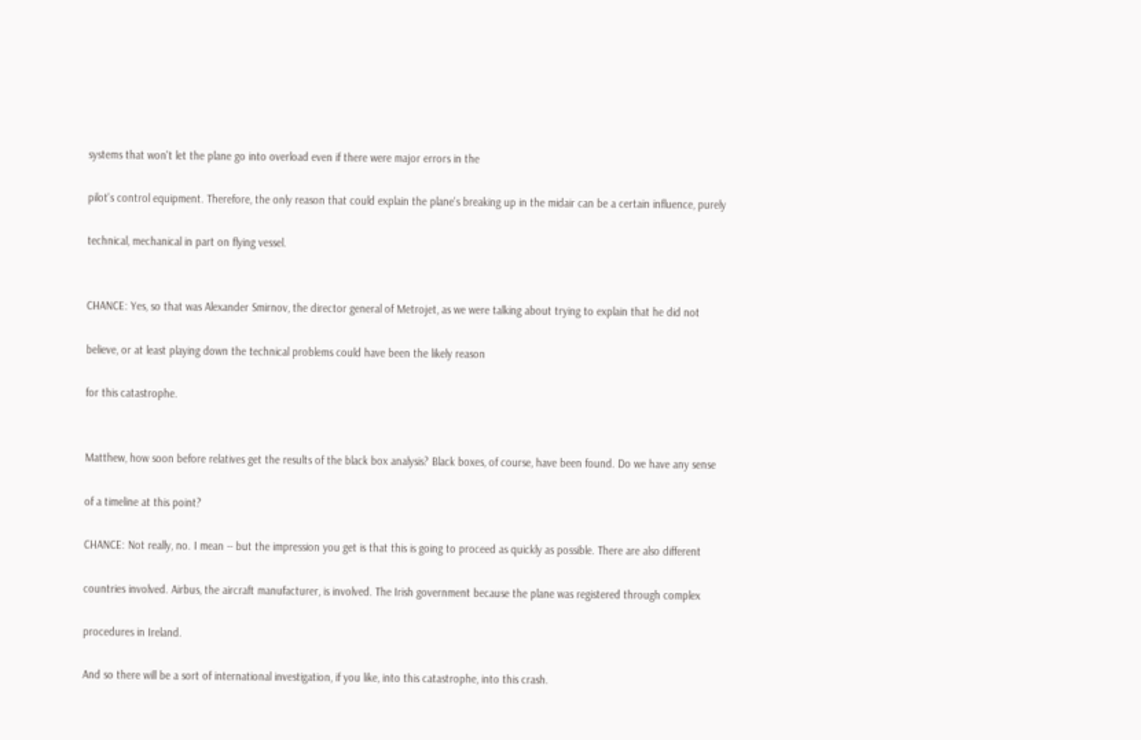systems that won't let the plane go into overload even if there were major errors in the

pilot's control equipment. Therefore, the only reason that could explain the plane's breaking up in the midair can be a certain influence, purely

technical, mechanical in part on flying vessel.


CHANCE: Yes, so that was Alexander Smirnov, the director general of Metrojet, as we were talking about trying to explain that he did not

believe, or at least playing down the technical problems could have been the likely reason

for this catastrophe.


Matthew, how soon before relatives get the results of the black box analysis? Black boxes, of course, have been found. Do we have any sense

of a timeline at this point?

CHANCE: Not really, no. I mean -- but the impression you get is that this is going to proceed as quickly as possible. There are also different

countries involved. Airbus, the aircraft manufacturer, is involved. The Irish government because the plane was registered through complex

procedures in Ireland.

And so there will be a sort of international investigation, if you like, into this catastrophe, into this crash.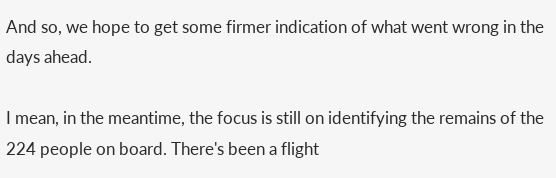And so, we hope to get some firmer indication of what went wrong in the days ahead.

I mean, in the meantime, the focus is still on identifying the remains of the 224 people on board. There's been a flight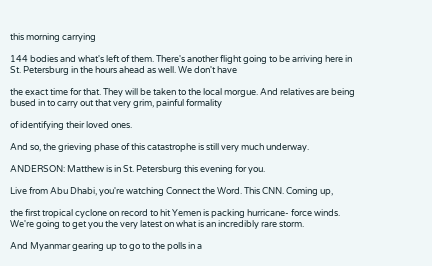this morning carrying

144 bodies and what's left of them. There's another flight going to be arriving here in St. Petersburg in the hours ahead as well. We don't have

the exact time for that. They will be taken to the local morgue. And relatives are being bused in to carry out that very grim, painful formality

of identifying their loved ones.

And so, the grieving phase of this catastrophe is still very much underway.

ANDERSON: Matthew is in St. Petersburg this evening for you.

Live from Abu Dhabi, you're watching Connect the Word. This CNN. Coming up,

the first tropical cyclone on record to hit Yemen is packing hurricane- force winds. We're going to get you the very latest on what is an incredibly rare storm.

And Myanmar gearing up to go to the polls in a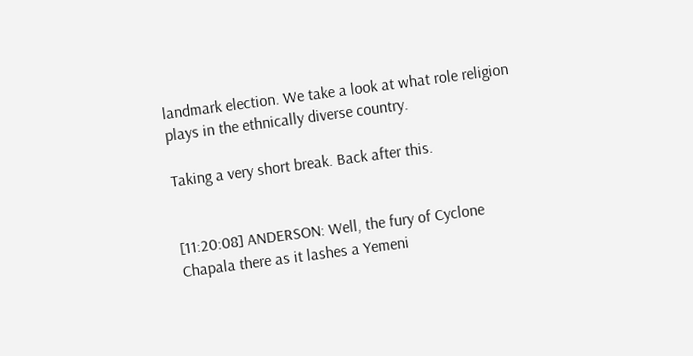landmark election. We take a look at what role religion plays in the ethnically diverse country.

Taking a very short break. Back after this.


[11:20:08] ANDERSON: Well, the fury of Cyclone Chapala there as it lashes a Yemeni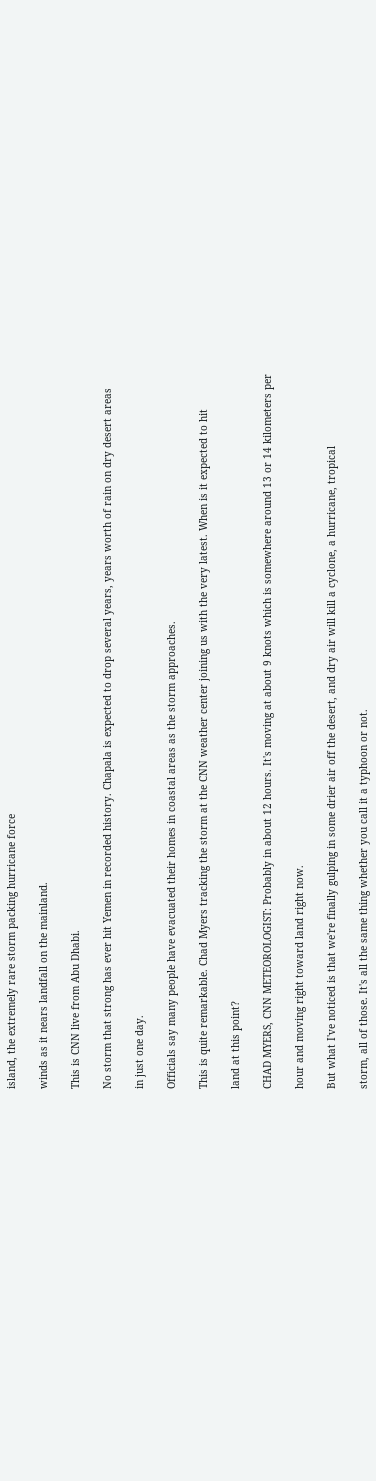island, the extremely rare storm packing hurricane force

winds as it nears landfall on the mainland.

This is CNN live from Abu Dhabi.

No storm that strong has ever hit Yemen in recorded history. Chapala is expected to drop several years, years worth of rain on dry desert areas

in just one day.

Officials say many people have evacuated their homes in coastal areas as the storm approaches.

This is quite remarkable. Chad Myers tracking the storm at the CNN weather center joining us with the very latest. When is it expected to hit

land at this point?

CHAD MYERS, CNN METEOROLOGIST: Probably in about 12 hours. It's moving at about 9 knots which is somewhere around 13 or 14 kilometers per

hour and moving right toward land right now.

But what I've noticed is that we're finally gulping in some drier air off the desert, and dry air will kill a cyclone, a hurricane, tropical

storm, all of those. It's all the same thing whether you call it a typhoon or not.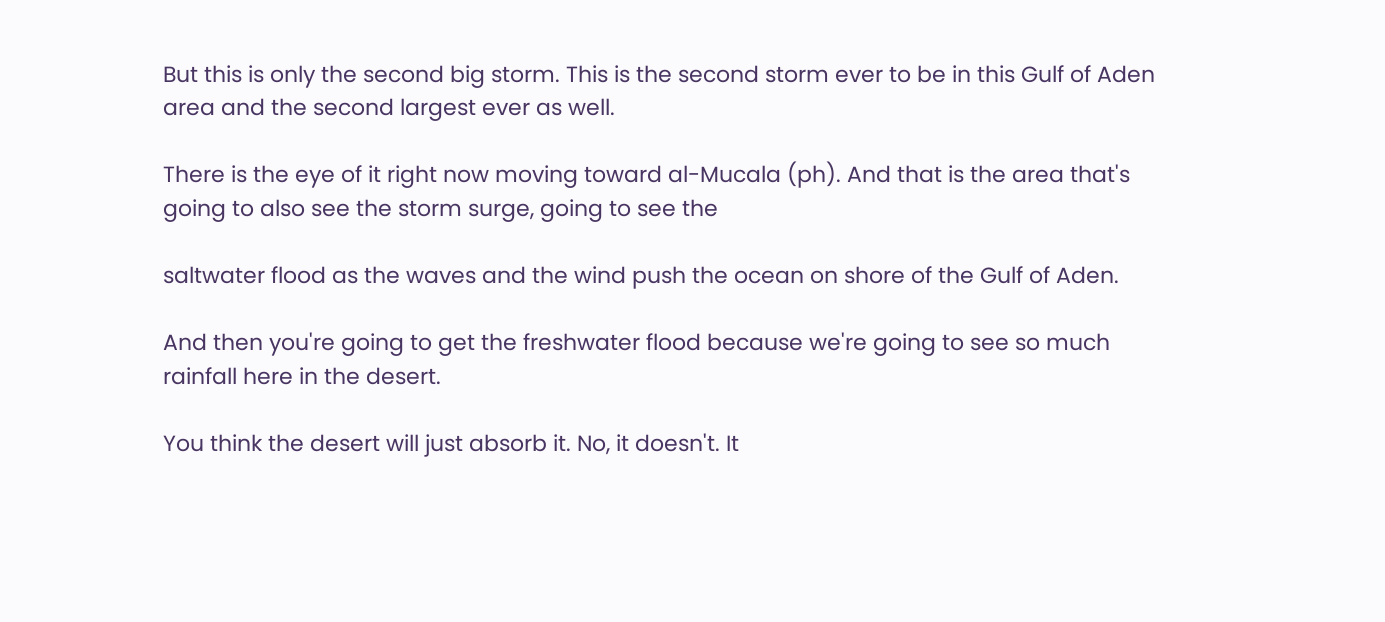But this is only the second big storm. This is the second storm ever to be in this Gulf of Aden area and the second largest ever as well.

There is the eye of it right now moving toward al-Mucala (ph). And that is the area that's going to also see the storm surge, going to see the

saltwater flood as the waves and the wind push the ocean on shore of the Gulf of Aden.

And then you're going to get the freshwater flood because we're going to see so much rainfall here in the desert.

You think the desert will just absorb it. No, it doesn't. It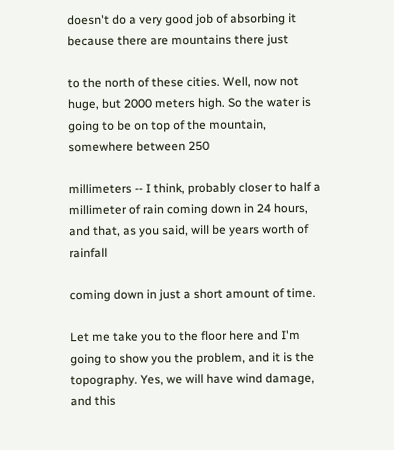doesn't do a very good job of absorbing it because there are mountains there just

to the north of these cities. Well, now not huge, but 2000 meters high. So the water is going to be on top of the mountain, somewhere between 250

millimeters -- I think, probably closer to half a millimeter of rain coming down in 24 hours, and that, as you said, will be years worth of rainfall

coming down in just a short amount of time.

Let me take you to the floor here and I'm going to show you the problem, and it is the topography. Yes, we will have wind damage, and this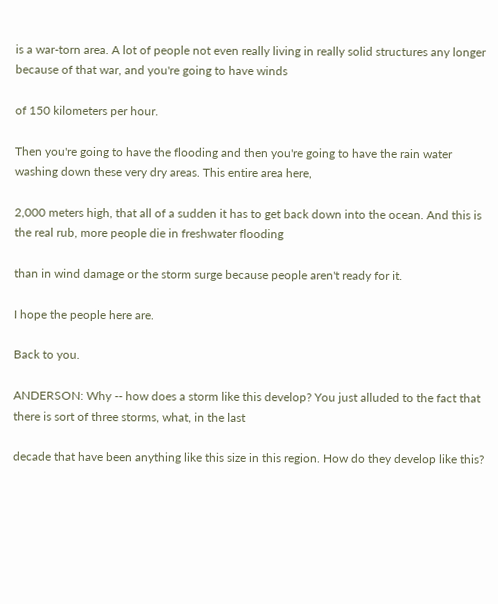is a war-torn area. A lot of people not even really living in really solid structures any longer because of that war, and you're going to have winds

of 150 kilometers per hour.

Then you're going to have the flooding and then you're going to have the rain water washing down these very dry areas. This entire area here,

2,000 meters high, that all of a sudden it has to get back down into the ocean. And this is the real rub, more people die in freshwater flooding

than in wind damage or the storm surge because people aren't ready for it.

I hope the people here are.

Back to you.

ANDERSON: Why -- how does a storm like this develop? You just alluded to the fact that there is sort of three storms, what, in the last

decade that have been anything like this size in this region. How do they develop like this?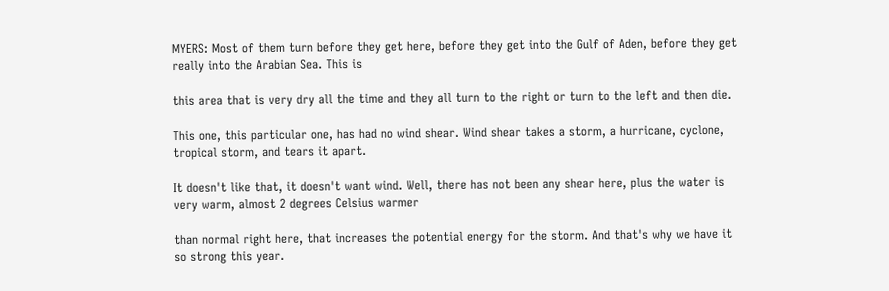MYERS: Most of them turn before they get here, before they get into the Gulf of Aden, before they get really into the Arabian Sea. This is

this area that is very dry all the time and they all turn to the right or turn to the left and then die.

This one, this particular one, has had no wind shear. Wind shear takes a storm, a hurricane, cyclone, tropical storm, and tears it apart.

It doesn't like that, it doesn't want wind. Well, there has not been any shear here, plus the water is very warm, almost 2 degrees Celsius warmer

than normal right here, that increases the potential energy for the storm. And that's why we have it so strong this year.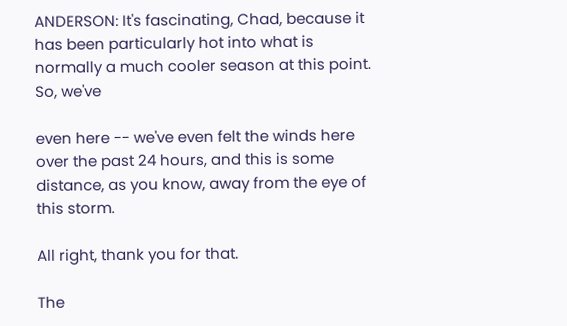ANDERSON: It's fascinating, Chad, because it has been particularly hot into what is normally a much cooler season at this point. So, we've

even here -- we've even felt the winds here over the past 24 hours, and this is some distance, as you know, away from the eye of this storm.

All right, thank you for that.

The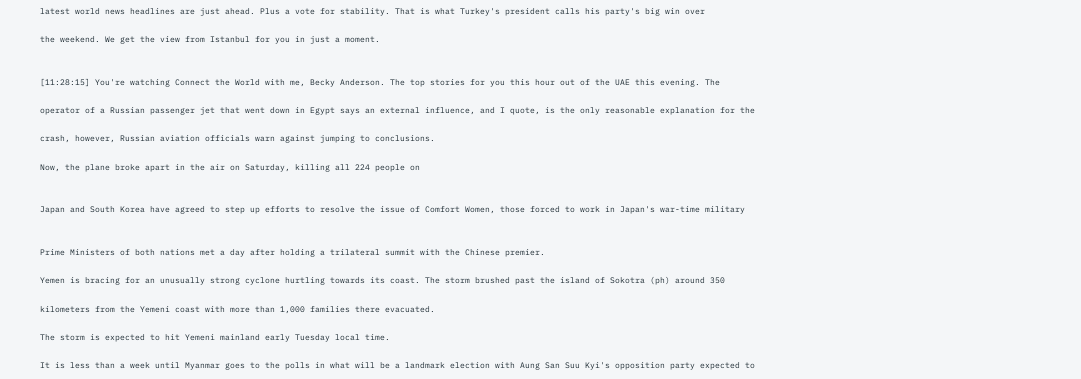latest world news headlines are just ahead. Plus a vote for stability. That is what Turkey's president calls his party's big win over

the weekend. We get the view from Istanbul for you in just a moment.


[11:28:15] You're watching Connect the World with me, Becky Anderson. The top stories for you this hour out of the UAE this evening. The

operator of a Russian passenger jet that went down in Egypt says an external influence, and I quote, is the only reasonable explanation for the

crash, however, Russian aviation officials warn against jumping to conclusions.

Now, the plane broke apart in the air on Saturday, killing all 224 people on


Japan and South Korea have agreed to step up efforts to resolve the issue of Comfort Women, those forced to work in Japan's war-time military


Prime Ministers of both nations met a day after holding a trilateral summit with the Chinese premier.

Yemen is bracing for an unusually strong cyclone hurtling towards its coast. The storm brushed past the island of Sokotra (ph) around 350

kilometers from the Yemeni coast with more than 1,000 families there evacuated.

The storm is expected to hit Yemeni mainland early Tuesday local time.

It is less than a week until Myanmar goes to the polls in what will be a landmark election with Aung San Suu Kyi's opposition party expected to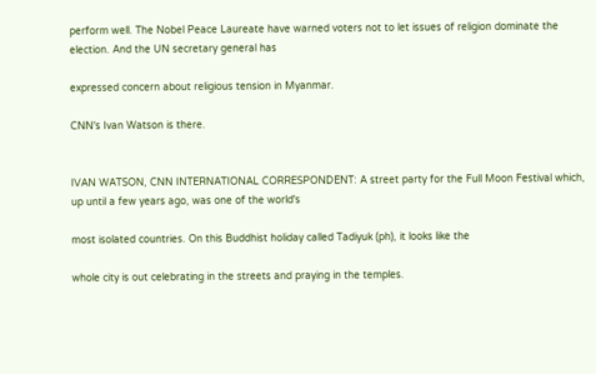perform well. The Nobel Peace Laureate have warned voters not to let issues of religion dominate the election. And the UN secretary general has

expressed concern about religious tension in Myanmar.

CNN's Ivan Watson is there.


IVAN WATSON, CNN INTERNATIONAL CORRESPONDENT: A street party for the Full Moon Festival which, up until a few years ago, was one of the world's

most isolated countries. On this Buddhist holiday called Tadiyuk (ph), it looks like the

whole city is out celebrating in the streets and praying in the temples.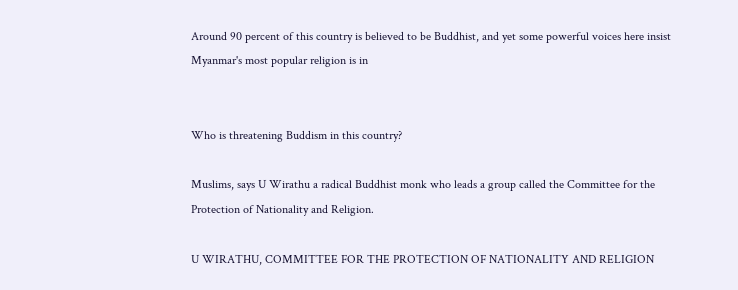Around 90 percent of this country is believed to be Buddhist, and yet some powerful voices here insist Myanmar's most popular religion is in


Who is threatening Buddism in this country?

Muslims, says U Wirathu a radical Buddhist monk who leads a group called the Committee for the Protection of Nationality and Religion.

U WIRATHU, COMMITTEE FOR THE PROTECTION OF NATIONALITY AND RELIGION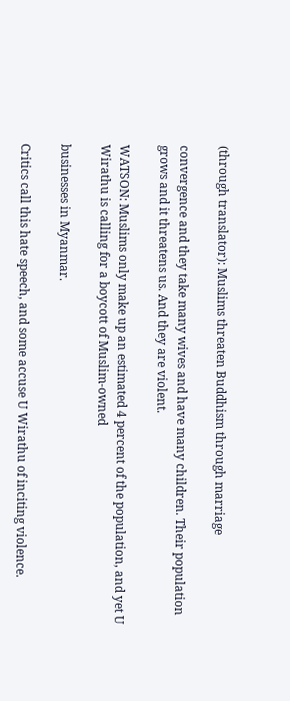(through translator): Muslims threaten Buddhism through marriage

convergence and they take many wives and have many children. Their population grows and it threatens us. And they are violent.

WATSON: Muslims only make up an estimated 4 percent of the population, and yet U Wirathu is calling for a boycott of Muslim-owned

businesses in Myanmar.

Critics call this hate speech, and some accuse U Wirathu of inciting violence.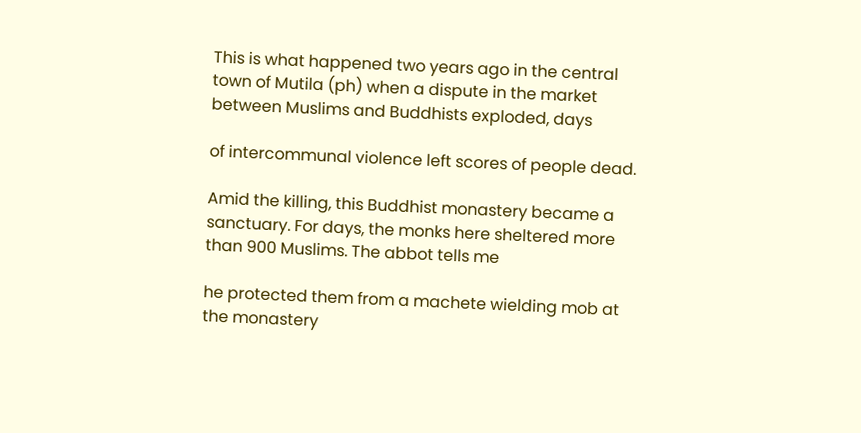This is what happened two years ago in the central town of Mutila (ph) when a dispute in the market between Muslims and Buddhists exploded, days

of intercommunal violence left scores of people dead.

Amid the killing, this Buddhist monastery became a sanctuary. For days, the monks here sheltered more than 900 Muslims. The abbot tells me

he protected them from a machete wielding mob at the monastery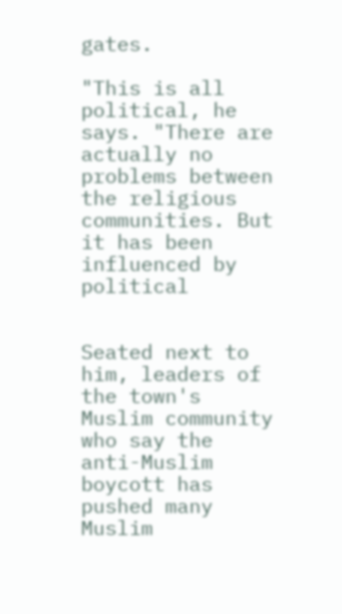gates.

"This is all political, he says. "There are actually no problems between the religious communities. But it has been influenced by political


Seated next to him, leaders of the town's Muslim community who say the anti-Muslim boycott has pushed many Muslim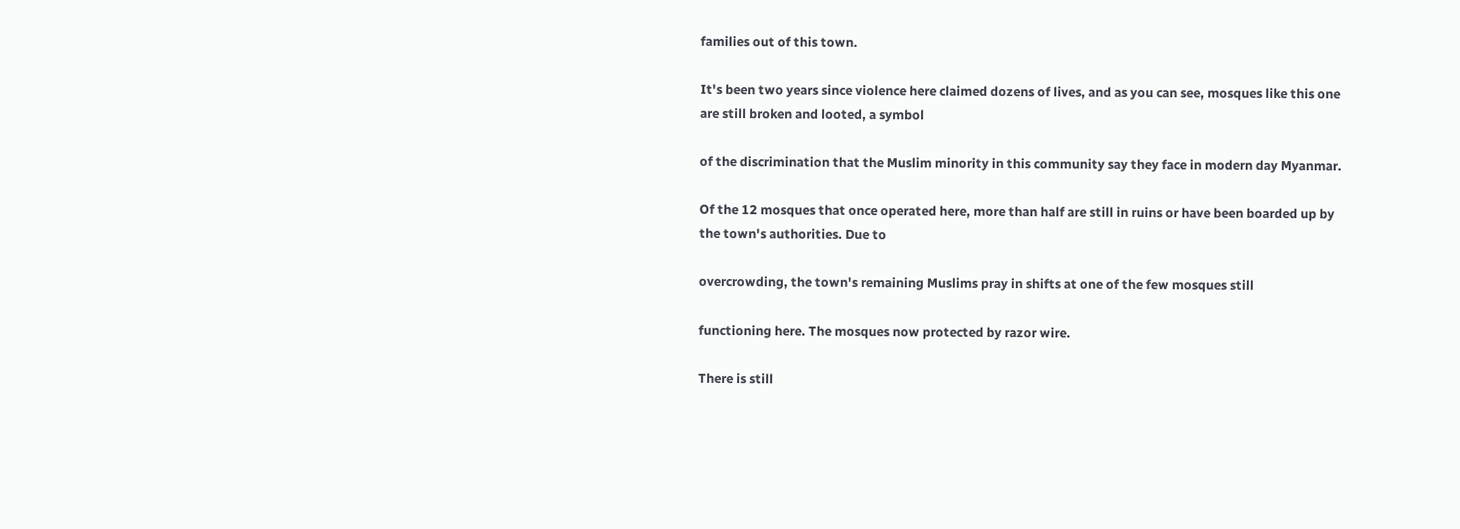families out of this town.

It's been two years since violence here claimed dozens of lives, and as you can see, mosques like this one are still broken and looted, a symbol

of the discrimination that the Muslim minority in this community say they face in modern day Myanmar.

Of the 12 mosques that once operated here, more than half are still in ruins or have been boarded up by the town's authorities. Due to

overcrowding, the town's remaining Muslims pray in shifts at one of the few mosques still

functioning here. The mosques now protected by razor wire.

There is still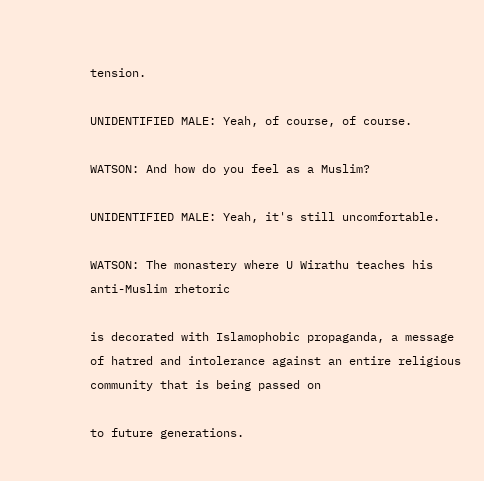tension.

UNIDENTIFIED MALE: Yeah, of course, of course.

WATSON: And how do you feel as a Muslim?

UNIDENTIFIED MALE: Yeah, it's still uncomfortable.

WATSON: The monastery where U Wirathu teaches his anti-Muslim rhetoric

is decorated with Islamophobic propaganda, a message of hatred and intolerance against an entire religious community that is being passed on

to future generations.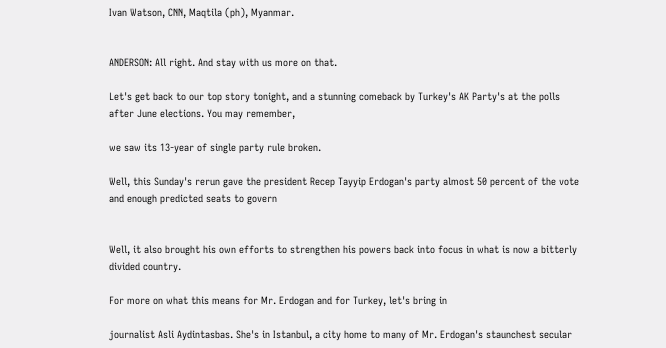Ivan Watson, CNN, Maqtila (ph), Myanmar.


ANDERSON: All right. And stay with us more on that.

Let's get back to our top story tonight, and a stunning comeback by Turkey's AK Party's at the polls after June elections. You may remember,

we saw its 13-year of single party rule broken.

Well, this Sunday's rerun gave the president Recep Tayyip Erdogan's party almost 50 percent of the vote and enough predicted seats to govern


Well, it also brought his own efforts to strengthen his powers back into focus in what is now a bitterly divided country.

For more on what this means for Mr. Erdogan and for Turkey, let's bring in

journalist Asli Aydintasbas. She's in Istanbul, a city home to many of Mr. Erdogan's staunchest secular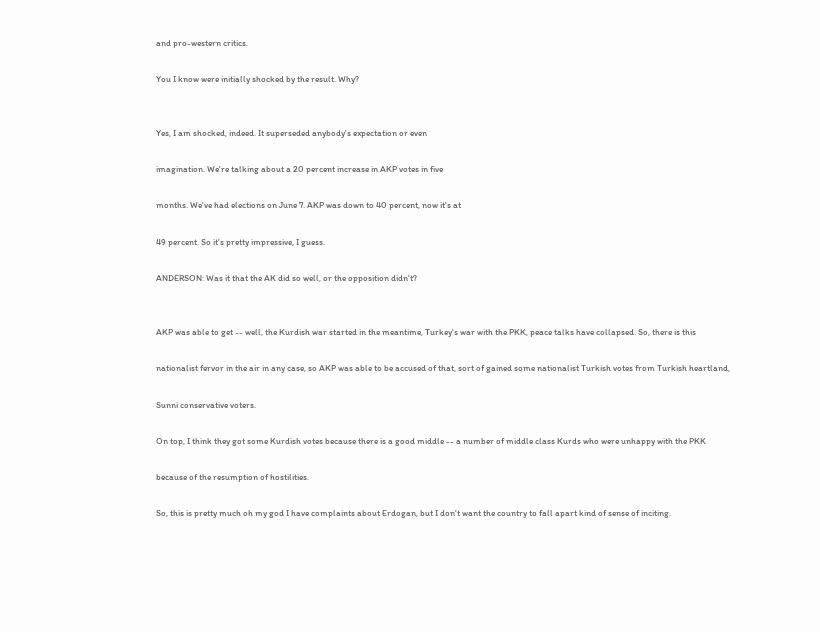and pro-western critics.

You I know were initially shocked by the result. Why?


Yes, I am shocked, indeed. It superseded anybody's expectation or even

imagination. We're talking about a 20 percent increase in AKP votes in five

months. We've had elections on June 7. AKP was down to 40 percent, now it's at

49 percent. So it's pretty impressive, I guess.

ANDERSON: Was it that the AK did so well, or the opposition didn't?


AKP was able to get -- well, the Kurdish war started in the meantime, Turkey's war with the PKK, peace talks have collapsed. So, there is this

nationalist fervor in the air in any case, so AKP was able to be accused of that, sort of gained some nationalist Turkish votes from Turkish heartland,

Sunni conservative voters.

On top, I think they got some Kurdish votes because there is a good middle -- a number of middle class Kurds who were unhappy with the PKK

because of the resumption of hostilities.

So, this is pretty much oh my god I have complaints about Erdogan, but I don't want the country to fall apart kind of sense of inciting.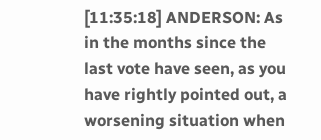[11:35:18] ANDERSON: As in the months since the last vote have seen, as you have rightly pointed out, a worsening situation when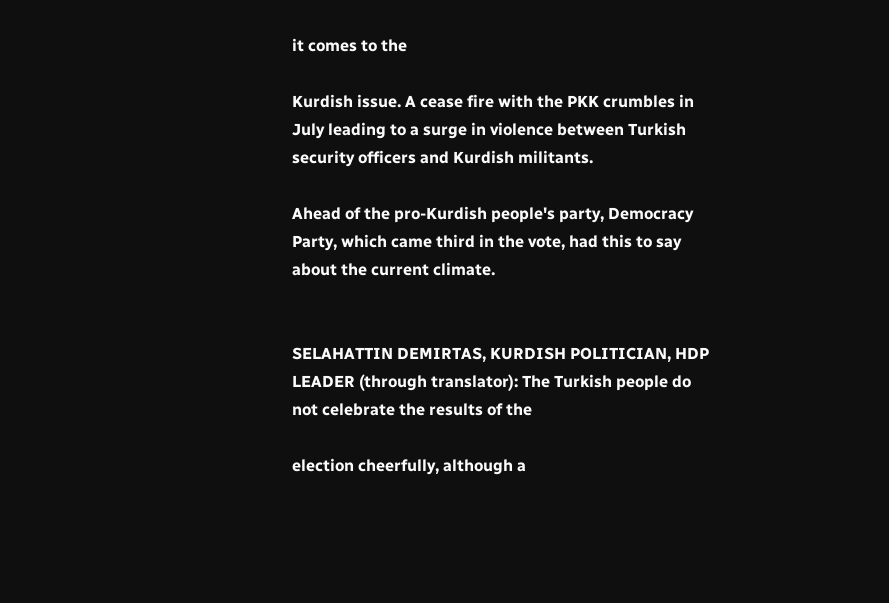it comes to the

Kurdish issue. A cease fire with the PKK crumbles in July leading to a surge in violence between Turkish security officers and Kurdish militants.

Ahead of the pro-Kurdish people's party, Democracy Party, which came third in the vote, had this to say about the current climate.


SELAHATTIN DEMIRTAS, KURDISH POLITICIAN, HDP LEADER (through translator): The Turkish people do not celebrate the results of the

election cheerfully, although a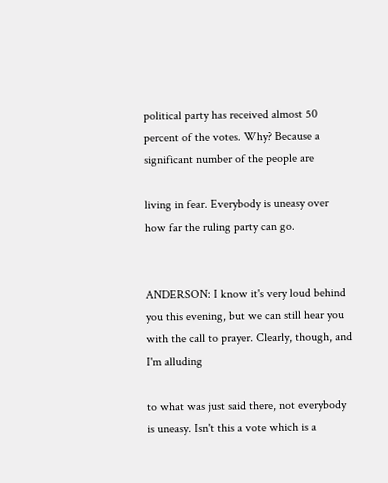political party has received almost 50 percent of the votes. Why? Because a significant number of the people are

living in fear. Everybody is uneasy over how far the ruling party can go.


ANDERSON: I know it's very loud behind you this evening, but we can still hear you with the call to prayer. Clearly, though, and I'm alluding

to what was just said there, not everybody is uneasy. Isn't this a vote which is a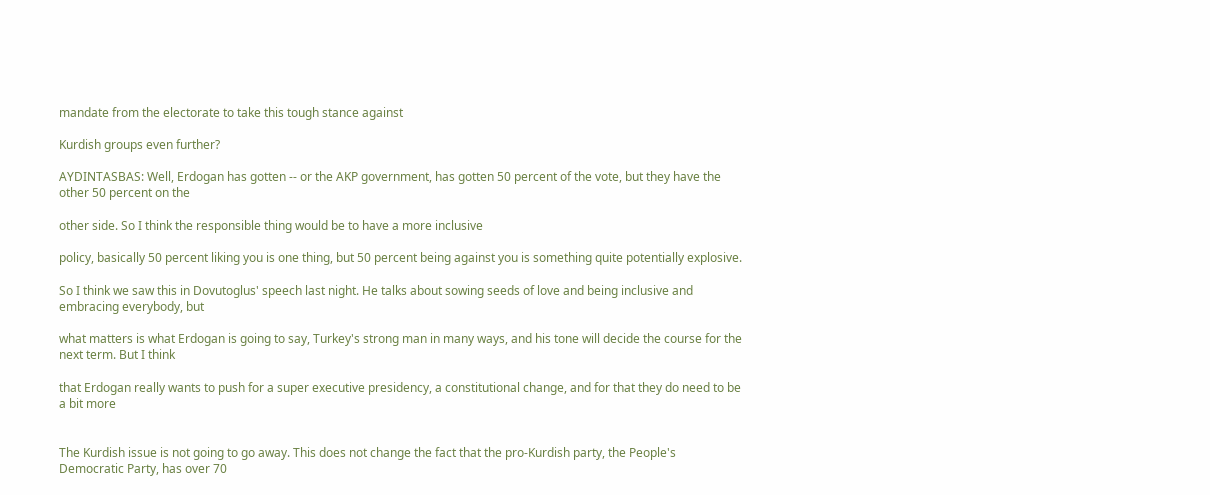mandate from the electorate to take this tough stance against

Kurdish groups even further?

AYDINTASBAS: Well, Erdogan has gotten -- or the AKP government, has gotten 50 percent of the vote, but they have the other 50 percent on the

other side. So I think the responsible thing would be to have a more inclusive

policy, basically 50 percent liking you is one thing, but 50 percent being against you is something quite potentially explosive.

So I think we saw this in Dovutoglus' speech last night. He talks about sowing seeds of love and being inclusive and embracing everybody, but

what matters is what Erdogan is going to say, Turkey's strong man in many ways, and his tone will decide the course for the next term. But I think

that Erdogan really wants to push for a super executive presidency, a constitutional change, and for that they do need to be a bit more


The Kurdish issue is not going to go away. This does not change the fact that the pro-Kurdish party, the People's Democratic Party, has over 70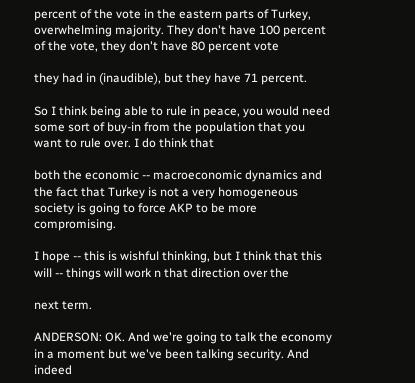percent of the vote in the eastern parts of Turkey, overwhelming majority. They don't have 100 percent of the vote, they don't have 80 percent vote

they had in (inaudible), but they have 71 percent.

So I think being able to rule in peace, you would need some sort of buy-in from the population that you want to rule over. I do think that

both the economic -- macroeconomic dynamics and the fact that Turkey is not a very homogeneous society is going to force AKP to be more compromising.

I hope -- this is wishful thinking, but I think that this will -- things will work n that direction over the

next term.

ANDERSON: OK. And we're going to talk the economy in a moment but we've been talking security. And indeed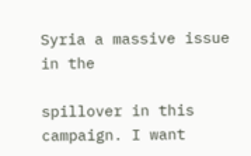Syria a massive issue in the

spillover in this campaign. I want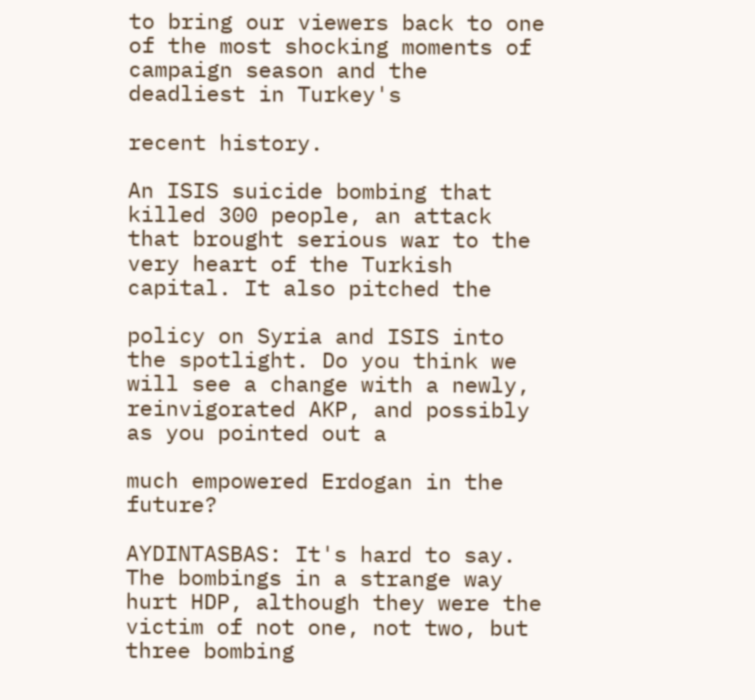to bring our viewers back to one of the most shocking moments of campaign season and the deadliest in Turkey's

recent history.

An ISIS suicide bombing that killed 300 people, an attack that brought serious war to the very heart of the Turkish capital. It also pitched the

policy on Syria and ISIS into the spotlight. Do you think we will see a change with a newly, reinvigorated AKP, and possibly as you pointed out a

much empowered Erdogan in the future?

AYDINTASBAS: It's hard to say. The bombings in a strange way hurt HDP, although they were the victim of not one, not two, but three bombing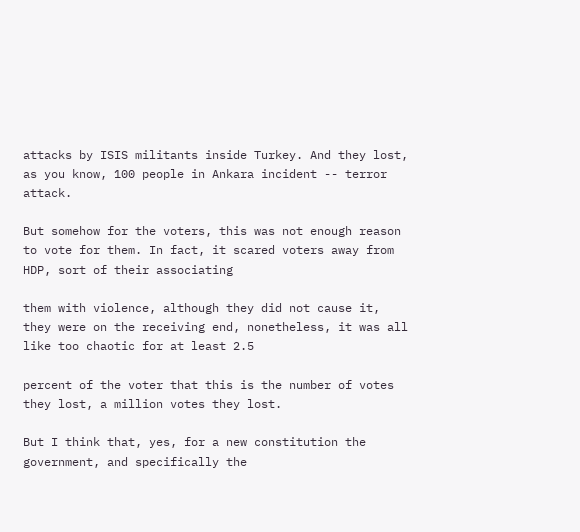attacks by ISIS militants inside Turkey. And they lost, as you know, 100 people in Ankara incident -- terror attack.

But somehow for the voters, this was not enough reason to vote for them. In fact, it scared voters away from HDP, sort of their associating

them with violence, although they did not cause it, they were on the receiving end, nonetheless, it was all like too chaotic for at least 2.5

percent of the voter that this is the number of votes they lost, a million votes they lost.

But I think that, yes, for a new constitution the government, and specifically the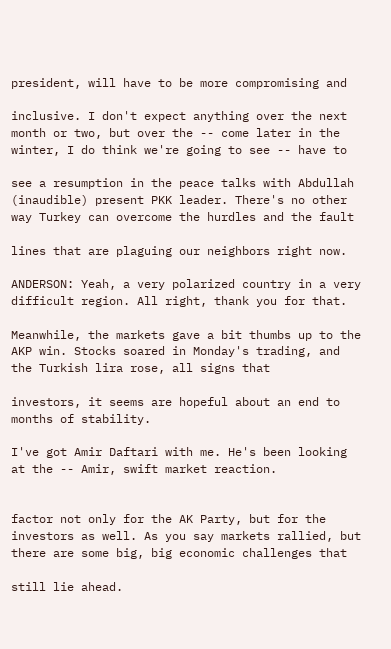president, will have to be more compromising and

inclusive. I don't expect anything over the next month or two, but over the -- come later in the winter, I do think we're going to see -- have to

see a resumption in the peace talks with Abdullah (inaudible) present PKK leader. There's no other way Turkey can overcome the hurdles and the fault

lines that are plaguing our neighbors right now.

ANDERSON: Yeah, a very polarized country in a very difficult region. All right, thank you for that.

Meanwhile, the markets gave a bit thumbs up to the AKP win. Stocks soared in Monday's trading, and the Turkish lira rose, all signs that

investors, it seems are hopeful about an end to months of stability.

I've got Amir Daftari with me. He's been looking at the -- Amir, swift market reaction.


factor not only for the AK Party, but for the investors as well. As you say markets rallied, but there are some big, big economic challenges that

still lie ahead.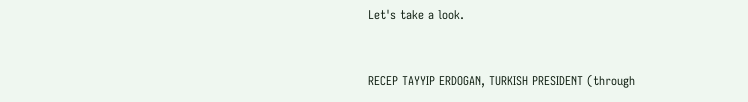Let's take a look.


RECEP TAYYIP ERDOGAN, TURKISH PRESIDENT (through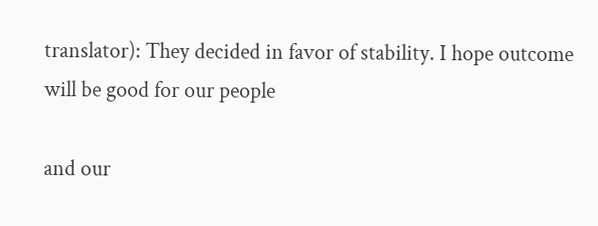translator): They decided in favor of stability. I hope outcome will be good for our people

and our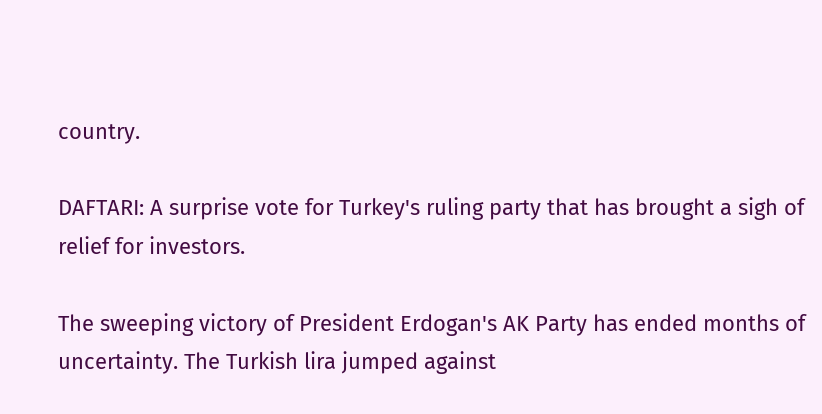country.

DAFTARI: A surprise vote for Turkey's ruling party that has brought a sigh of relief for investors.

The sweeping victory of President Erdogan's AK Party has ended months of uncertainty. The Turkish lira jumped against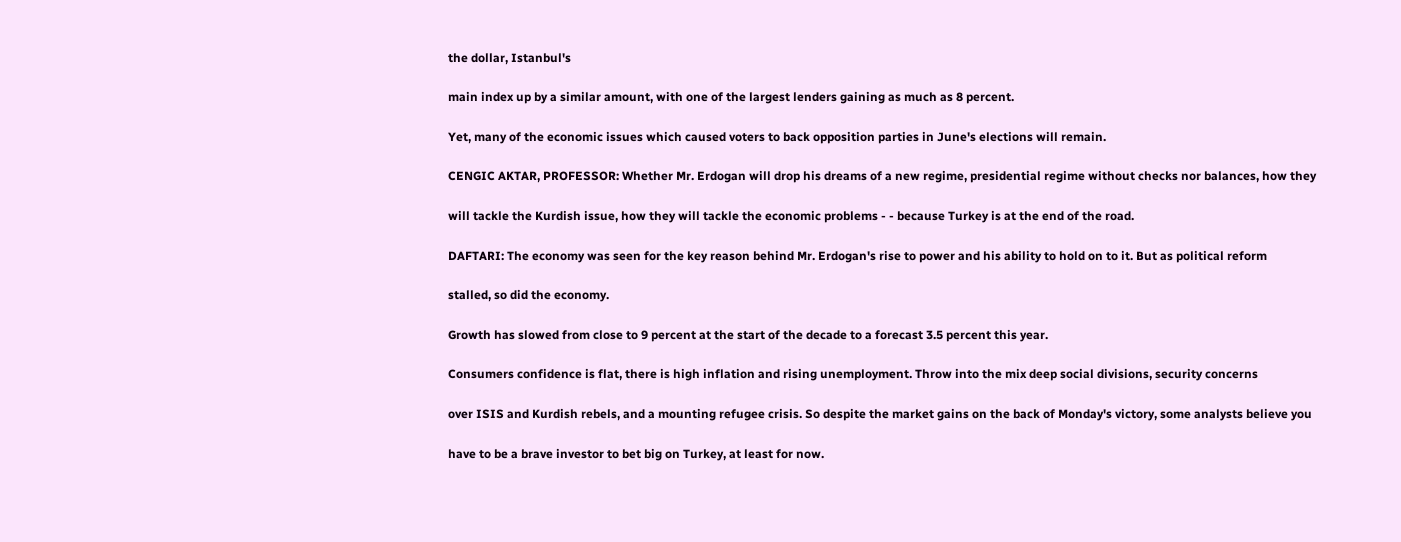the dollar, Istanbul's

main index up by a similar amount, with one of the largest lenders gaining as much as 8 percent.

Yet, many of the economic issues which caused voters to back opposition parties in June's elections will remain.

CENGIC AKTAR, PROFESSOR: Whether Mr. Erdogan will drop his dreams of a new regime, presidential regime without checks nor balances, how they

will tackle the Kurdish issue, how they will tackle the economic problems - - because Turkey is at the end of the road.

DAFTARI: The economy was seen for the key reason behind Mr. Erdogan's rise to power and his ability to hold on to it. But as political reform

stalled, so did the economy.

Growth has slowed from close to 9 percent at the start of the decade to a forecast 3.5 percent this year.

Consumers confidence is flat, there is high inflation and rising unemployment. Throw into the mix deep social divisions, security concerns

over ISIS and Kurdish rebels, and a mounting refugee crisis. So despite the market gains on the back of Monday's victory, some analysts believe you

have to be a brave investor to bet big on Turkey, at least for now.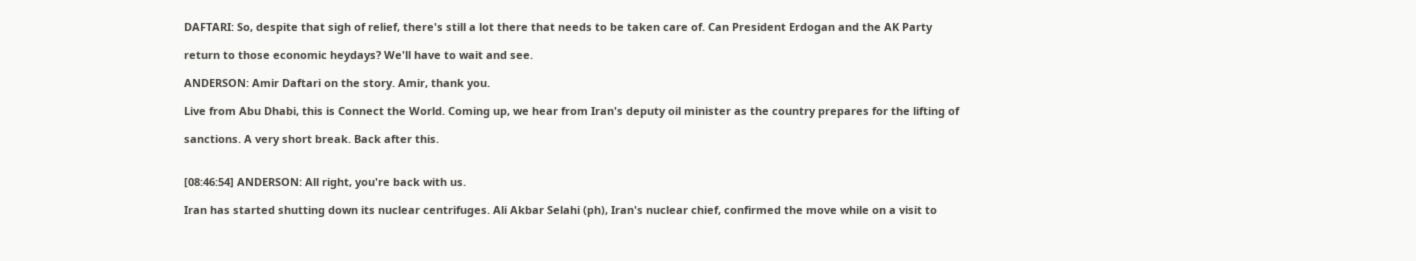DAFTARI: So, despite that sigh of relief, there's still a lot there that needs to be taken care of. Can President Erdogan and the AK Party

return to those economic heydays? We'll have to wait and see.

ANDERSON: Amir Daftari on the story. Amir, thank you.

Live from Abu Dhabi, this is Connect the World. Coming up, we hear from Iran's deputy oil minister as the country prepares for the lifting of

sanctions. A very short break. Back after this.


[08:46:54] ANDERSON: All right, you're back with us.

Iran has started shutting down its nuclear centrifuges. Ali Akbar Selahi (ph), Iran's nuclear chief, confirmed the move while on a visit to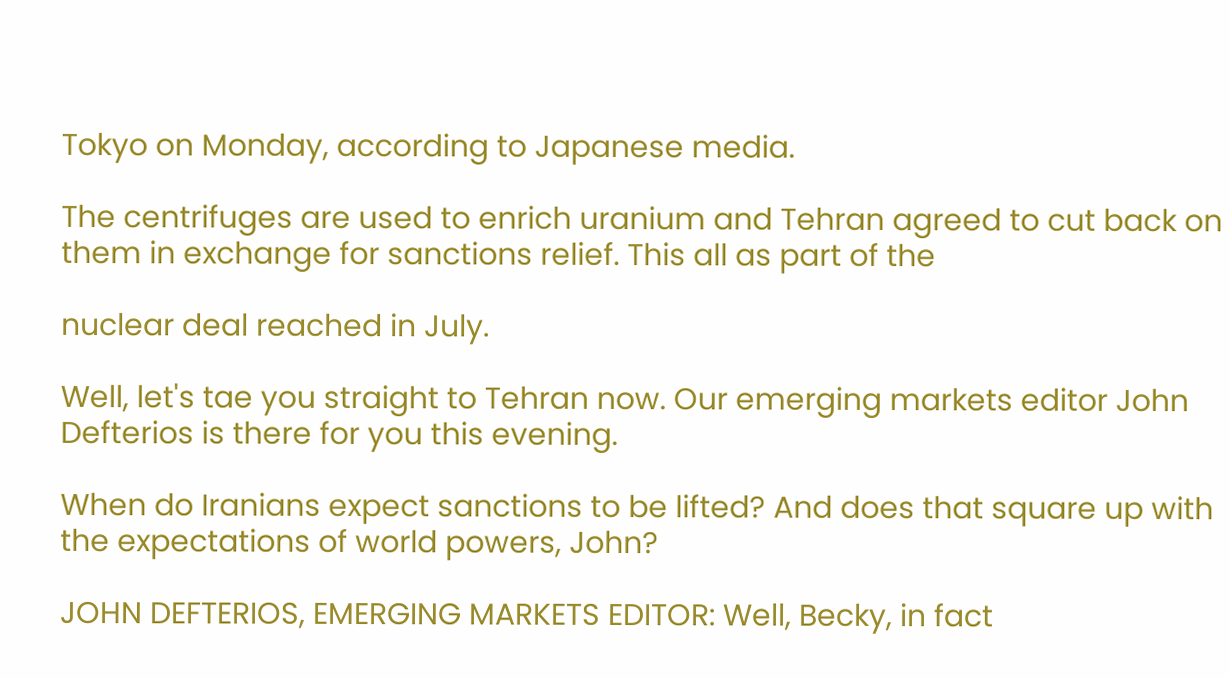Tokyo on Monday, according to Japanese media.

The centrifuges are used to enrich uranium and Tehran agreed to cut back on them in exchange for sanctions relief. This all as part of the

nuclear deal reached in July.

Well, let's tae you straight to Tehran now. Our emerging markets editor John Defterios is there for you this evening.

When do Iranians expect sanctions to be lifted? And does that square up with the expectations of world powers, John?

JOHN DEFTERIOS, EMERGING MARKETS EDITOR: Well, Becky, in fact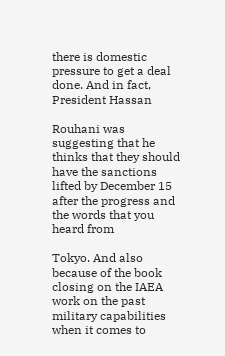there is domestic pressure to get a deal done. And in fact, President Hassan

Rouhani was suggesting that he thinks that they should have the sanctions lifted by December 15 after the progress and the words that you heard from

Tokyo. And also because of the book closing on the IAEA work on the past military capabilities when it comes to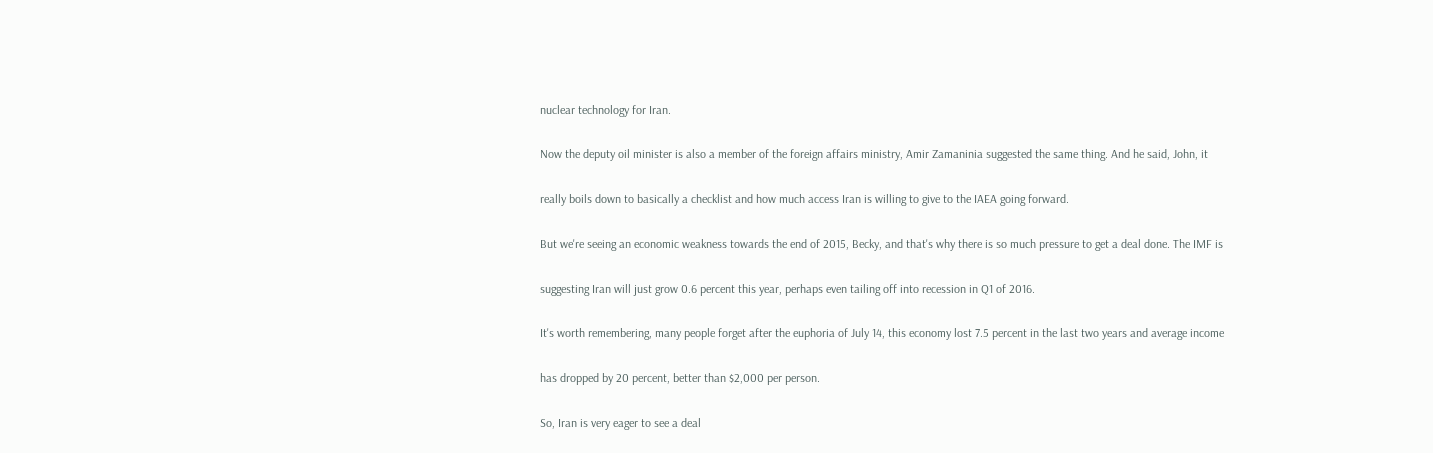nuclear technology for Iran.

Now the deputy oil minister is also a member of the foreign affairs ministry, Amir Zamaninia suggested the same thing. And he said, John, it

really boils down to basically a checklist and how much access Iran is willing to give to the IAEA going forward.

But we're seeing an economic weakness towards the end of 2015, Becky, and that's why there is so much pressure to get a deal done. The IMF is

suggesting Iran will just grow 0.6 percent this year, perhaps even tailing off into recession in Q1 of 2016.

It's worth remembering, many people forget after the euphoria of July 14, this economy lost 7.5 percent in the last two years and average income

has dropped by 20 percent, better than $2,000 per person.

So, Iran is very eager to see a deal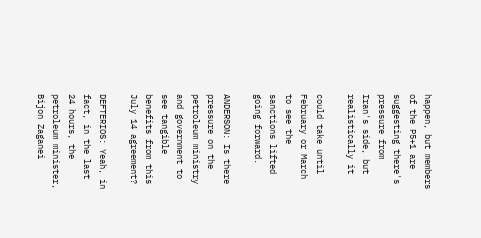happen, but members of the P5+1 are suggesting there's pressure from Iran's side, but realistically it

could take until February or March to see the sanctions lifted going forward.

ANDERSON: Is there pressure on the petroleum ministry and government to see tangible benefits from this July 14 agreement?

DEFTERIOS: Yeah, in fact, in the last 24 hours, the petroleum minister, Bijon Zaganei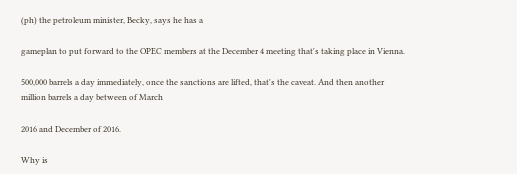(ph) the petroleum minister, Becky, says he has a

gameplan to put forward to the OPEC members at the December 4 meeting that's taking place in Vienna.

500,000 barrels a day immediately, once the sanctions are lifted, that's the caveat. And then another million barrels a day between of March

2016 and December of 2016.

Why is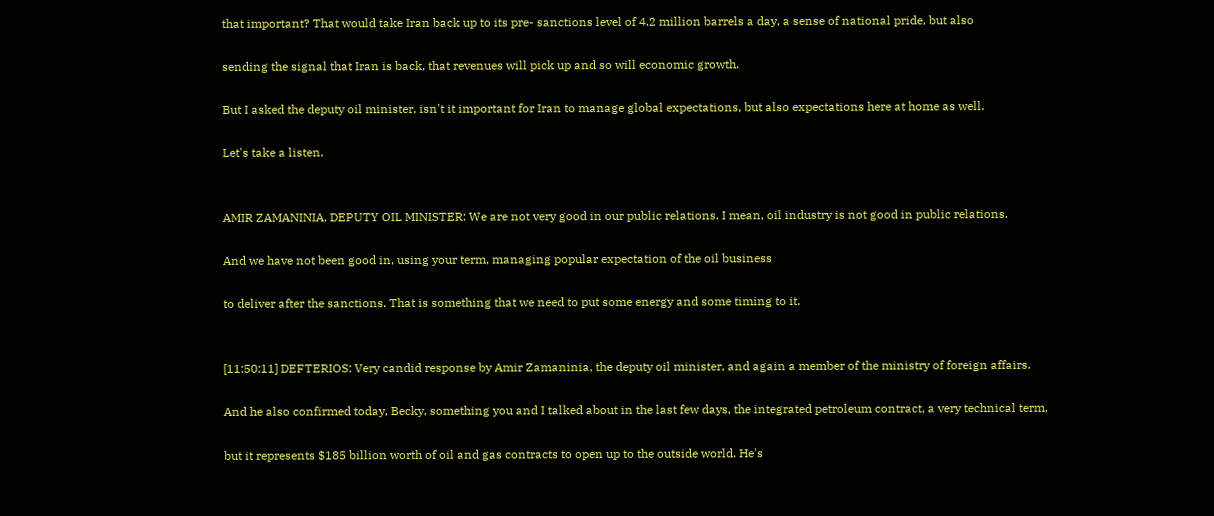that important? That would take Iran back up to its pre- sanctions level of 4.2 million barrels a day, a sense of national pride, but also

sending the signal that Iran is back, that revenues will pick up and so will economic growth.

But I asked the deputy oil minister, isn't it important for Iran to manage global expectations, but also expectations here at home as well.

Let's take a listen.


AMIR ZAMANINIA, DEPUTY OIL MINISTER: We are not very good in our public relations. I mean, oil industry is not good in public relations.

And we have not been good in, using your term, managing popular expectation of the oil business

to deliver after the sanctions. That is something that we need to put some energy and some timing to it.


[11:50:11] DEFTERIOS: Very candid response by Amir Zamaninia, the deputy oil minister, and again a member of the ministry of foreign affairs.

And he also confirmed today, Becky, something you and I talked about in the last few days, the integrated petroleum contract, a very technical term,

but it represents $185 billion worth of oil and gas contracts to open up to the outside world. He's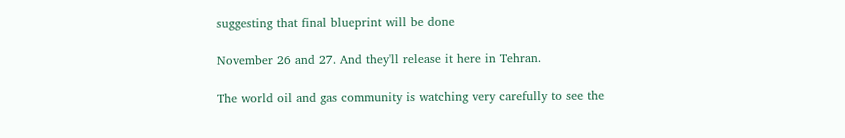suggesting that final blueprint will be done

November 26 and 27. And they'll release it here in Tehran.

The world oil and gas community is watching very carefully to see the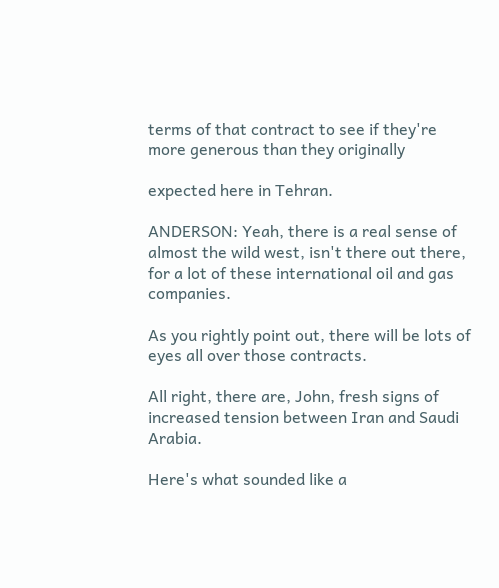terms of that contract to see if they're more generous than they originally

expected here in Tehran.

ANDERSON: Yeah, there is a real sense of almost the wild west, isn't there out there, for a lot of these international oil and gas companies.

As you rightly point out, there will be lots of eyes all over those contracts.

All right, there are, John, fresh signs of increased tension between Iran and Saudi Arabia.

Here's what sounded like a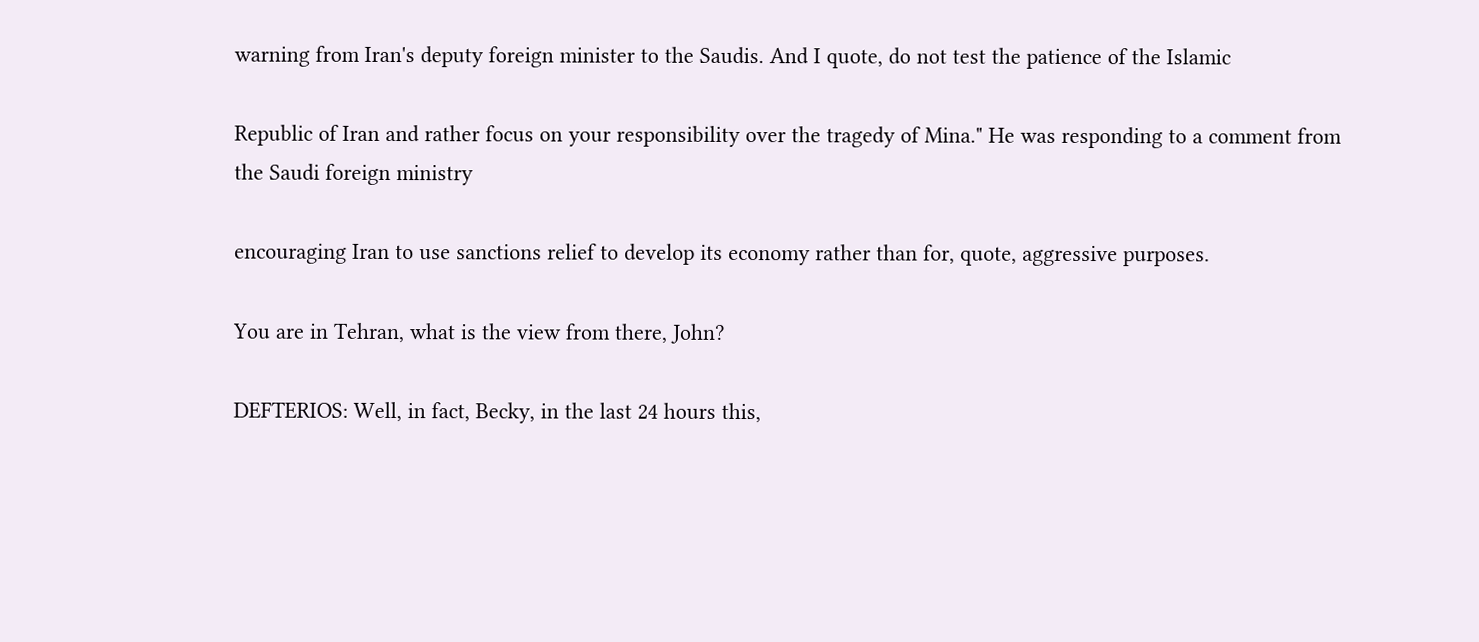warning from Iran's deputy foreign minister to the Saudis. And I quote, do not test the patience of the Islamic

Republic of Iran and rather focus on your responsibility over the tragedy of Mina." He was responding to a comment from the Saudi foreign ministry

encouraging Iran to use sanctions relief to develop its economy rather than for, quote, aggressive purposes.

You are in Tehran, what is the view from there, John?

DEFTERIOS: Well, in fact, Becky, in the last 24 hours this,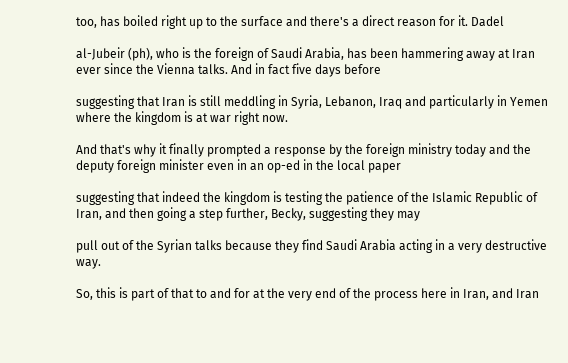too, has boiled right up to the surface and there's a direct reason for it. Dadel

al-Jubeir (ph), who is the foreign of Saudi Arabia, has been hammering away at Iran ever since the Vienna talks. And in fact five days before

suggesting that Iran is still meddling in Syria, Lebanon, Iraq and particularly in Yemen where the kingdom is at war right now.

And that's why it finally prompted a response by the foreign ministry today and the deputy foreign minister even in an op-ed in the local paper

suggesting that indeed the kingdom is testing the patience of the Islamic Republic of Iran, and then going a step further, Becky, suggesting they may

pull out of the Syrian talks because they find Saudi Arabia acting in a very destructive way.

So, this is part of that to and for at the very end of the process here in Iran, and Iran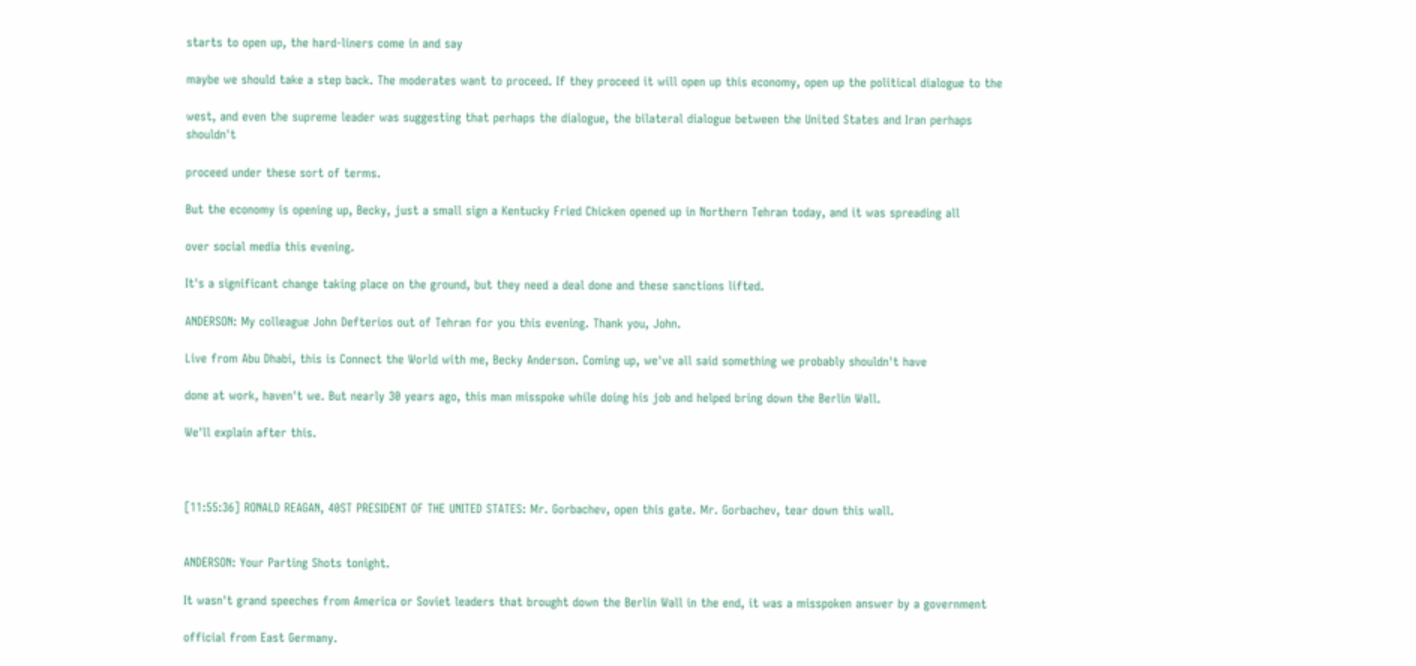starts to open up, the hard-liners come in and say

maybe we should take a step back. The moderates want to proceed. If they proceed it will open up this economy, open up the political dialogue to the

west, and even the supreme leader was suggesting that perhaps the dialogue, the bilateral dialogue between the United States and Iran perhaps shouldn't

proceed under these sort of terms.

But the economy is opening up, Becky, just a small sign a Kentucky Fried Chicken opened up in Northern Tehran today, and it was spreading all

over social media this evening.

It's a significant change taking place on the ground, but they need a deal done and these sanctions lifted.

ANDERSON: My colleague John Defterios out of Tehran for you this evening. Thank you, John.

Live from Abu Dhabi, this is Connect the World with me, Becky Anderson. Coming up, we've all said something we probably shouldn't have

done at work, haven't we. But nearly 30 years ago, this man misspoke while doing his job and helped bring down the Berlin Wall.

We'll explain after this.



[11:55:36] RONALD REAGAN, 40ST PRESIDENT OF THE UNITED STATES: Mr. Gorbachev, open this gate. Mr. Gorbachev, tear down this wall.


ANDERSON: Your Parting Shots tonight.

It wasn't grand speeches from America or Soviet leaders that brought down the Berlin Wall in the end, it was a misspoken answer by a government

official from East Germany.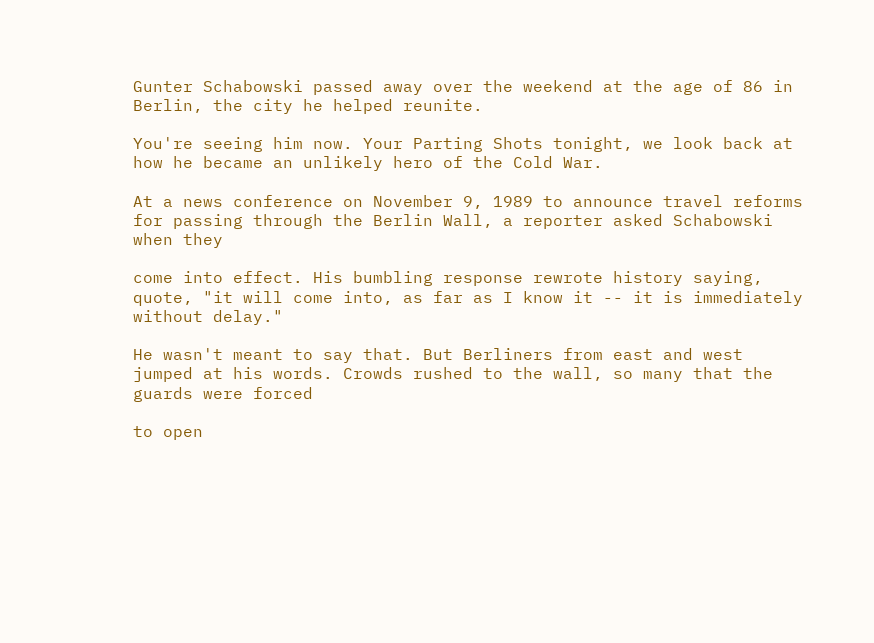Gunter Schabowski passed away over the weekend at the age of 86 in Berlin, the city he helped reunite.

You're seeing him now. Your Parting Shots tonight, we look back at how he became an unlikely hero of the Cold War.

At a news conference on November 9, 1989 to announce travel reforms for passing through the Berlin Wall, a reporter asked Schabowski when they

come into effect. His bumbling response rewrote history saying, quote, "it will come into, as far as I know it -- it is immediately without delay."

He wasn't meant to say that. But Berliners from east and west jumped at his words. Crowds rushed to the wall, so many that the guards were forced

to open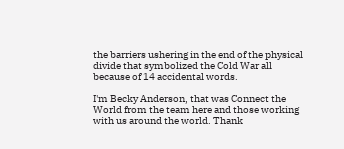the barriers ushering in the end of the physical divide that symbolized the Cold War all because of 14 accidental words.

I'm Becky Anderson, that was Connect the World from the team here and those working with us around the world. Thank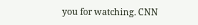you for watching. CNN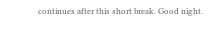continues after this short break. Good night.